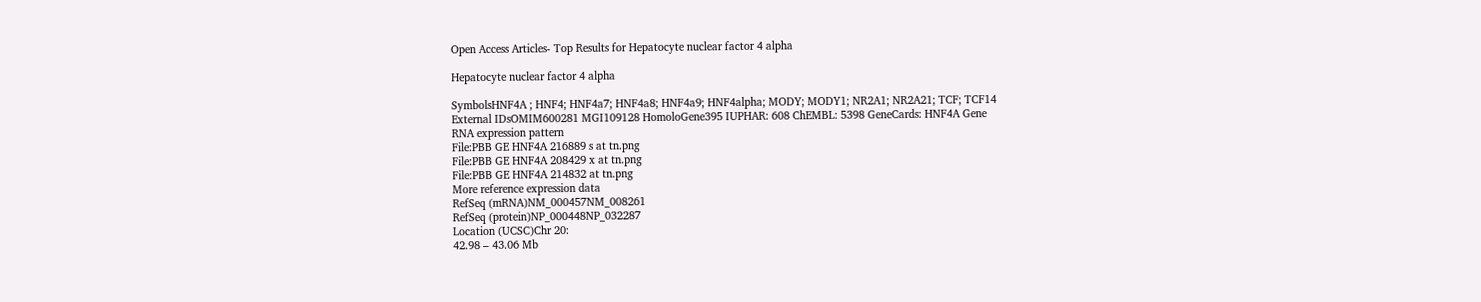Open Access Articles- Top Results for Hepatocyte nuclear factor 4 alpha

Hepatocyte nuclear factor 4 alpha

SymbolsHNF4A ; HNF4; HNF4a7; HNF4a8; HNF4a9; HNF4alpha; MODY; MODY1; NR2A1; NR2A21; TCF; TCF14
External IDsOMIM600281 MGI109128 HomoloGene395 IUPHAR: 608 ChEMBL: 5398 GeneCards: HNF4A Gene
RNA expression pattern
File:PBB GE HNF4A 216889 s at tn.png
File:PBB GE HNF4A 208429 x at tn.png
File:PBB GE HNF4A 214832 at tn.png
More reference expression data
RefSeq (mRNA)NM_000457NM_008261
RefSeq (protein)NP_000448NP_032287
Location (UCSC)Chr 20:
42.98 – 43.06 Mb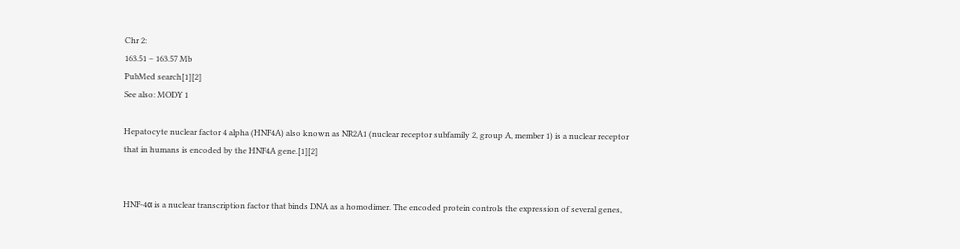Chr 2:
163.51 – 163.57 Mb
PubMed search[1][2]
See also: MODY 1

Hepatocyte nuclear factor 4 alpha (HNF4A) also known as NR2A1 (nuclear receptor subfamily 2, group A, member 1) is a nuclear receptor that in humans is encoded by the HNF4A gene.[1][2]


HNF-4α is a nuclear transcription factor that binds DNA as a homodimer. The encoded protein controls the expression of several genes,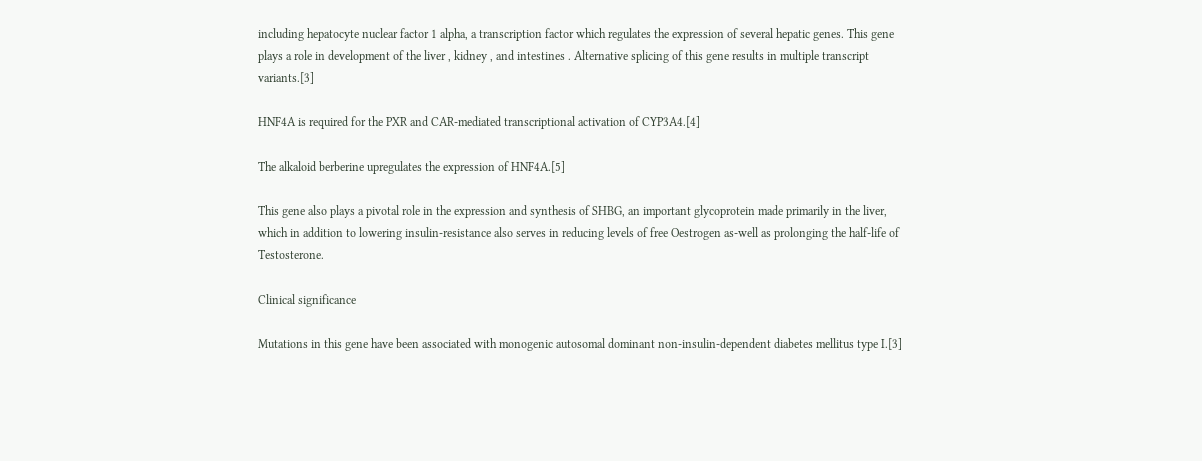including hepatocyte nuclear factor 1 alpha, a transcription factor which regulates the expression of several hepatic genes. This gene plays a role in development of the liver , kidney , and intestines . Alternative splicing of this gene results in multiple transcript variants.[3]

HNF4A is required for the PXR and CAR-mediated transcriptional activation of CYP3A4.[4]

The alkaloid berberine upregulates the expression of HNF4A.[5]

This gene also plays a pivotal role in the expression and synthesis of SHBG, an important glycoprotein made primarily in the liver, which in addition to lowering insulin-resistance also serves in reducing levels of free Oestrogen as-well as prolonging the half-life of Testosterone.

Clinical significance

Mutations in this gene have been associated with monogenic autosomal dominant non-insulin-dependent diabetes mellitus type I.[3]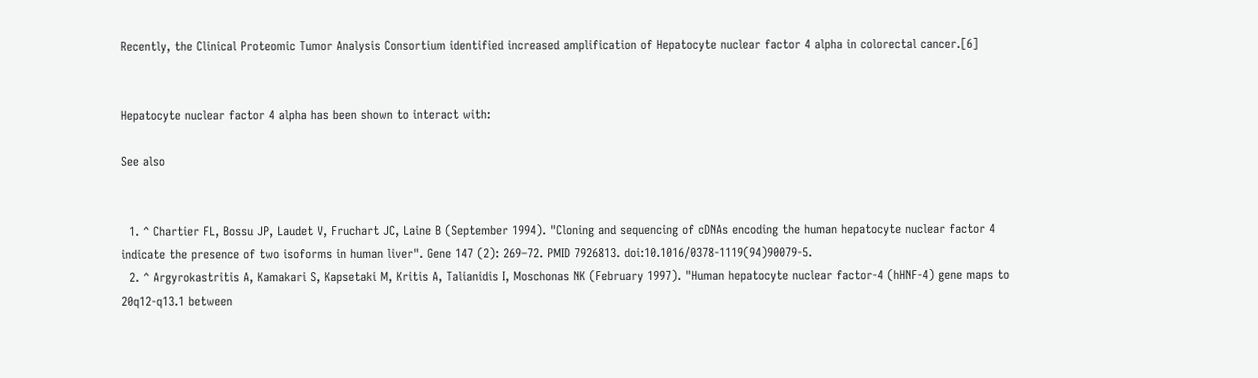Recently, the Clinical Proteomic Tumor Analysis Consortium identified increased amplification of Hepatocyte nuclear factor 4 alpha in colorectal cancer.[6]


Hepatocyte nuclear factor 4 alpha has been shown to interact with:

See also


  1. ^ Chartier FL, Bossu JP, Laudet V, Fruchart JC, Laine B (September 1994). "Cloning and sequencing of cDNAs encoding the human hepatocyte nuclear factor 4 indicate the presence of two isoforms in human liver". Gene 147 (2): 269–72. PMID 7926813. doi:10.1016/0378-1119(94)90079-5.
  2. ^ Argyrokastritis A, Kamakari S, Kapsetaki M, Kritis A, Talianidis I, Moschonas NK (February 1997). "Human hepatocyte nuclear factor-4 (hHNF-4) gene maps to 20q12-q13.1 between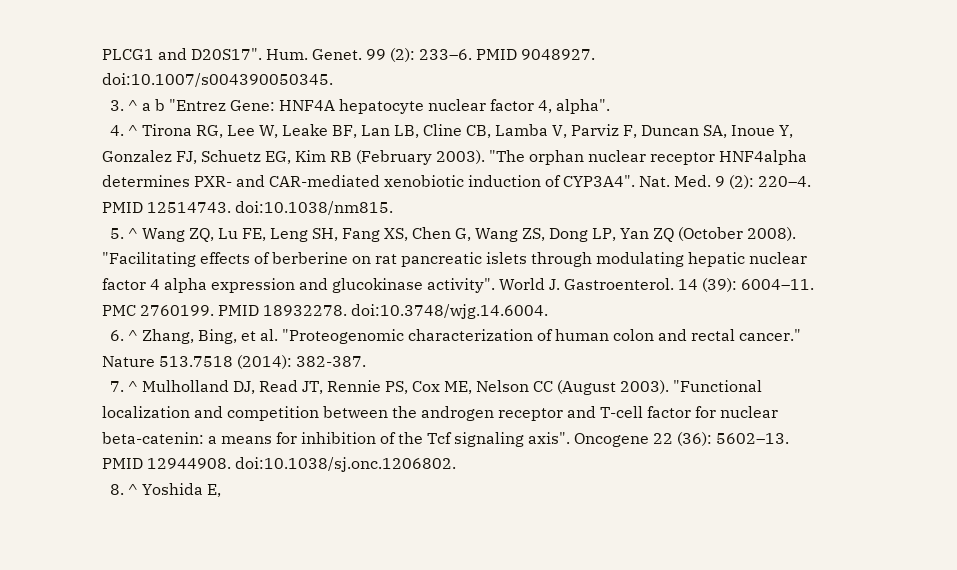PLCG1 and D20S17". Hum. Genet. 99 (2): 233–6. PMID 9048927. doi:10.1007/s004390050345.
  3. ^ a b "Entrez Gene: HNF4A hepatocyte nuclear factor 4, alpha".
  4. ^ Tirona RG, Lee W, Leake BF, Lan LB, Cline CB, Lamba V, Parviz F, Duncan SA, Inoue Y, Gonzalez FJ, Schuetz EG, Kim RB (February 2003). "The orphan nuclear receptor HNF4alpha determines PXR- and CAR-mediated xenobiotic induction of CYP3A4". Nat. Med. 9 (2): 220–4. PMID 12514743. doi:10.1038/nm815.
  5. ^ Wang ZQ, Lu FE, Leng SH, Fang XS, Chen G, Wang ZS, Dong LP, Yan ZQ (October 2008). "Facilitating effects of berberine on rat pancreatic islets through modulating hepatic nuclear factor 4 alpha expression and glucokinase activity". World J. Gastroenterol. 14 (39): 6004–11. PMC 2760199. PMID 18932278. doi:10.3748/wjg.14.6004.
  6. ^ Zhang, Bing, et al. "Proteogenomic characterization of human colon and rectal cancer." Nature 513.7518 (2014): 382-387.
  7. ^ Mulholland DJ, Read JT, Rennie PS, Cox ME, Nelson CC (August 2003). "Functional localization and competition between the androgen receptor and T-cell factor for nuclear beta-catenin: a means for inhibition of the Tcf signaling axis". Oncogene 22 (36): 5602–13. PMID 12944908. doi:10.1038/sj.onc.1206802.
  8. ^ Yoshida E,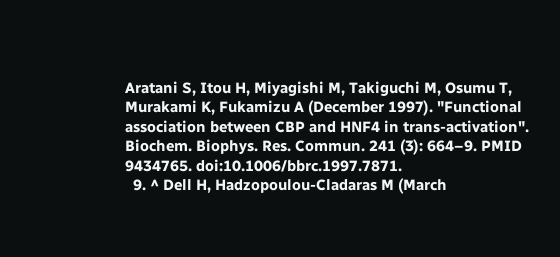Aratani S, Itou H, Miyagishi M, Takiguchi M, Osumu T, Murakami K, Fukamizu A (December 1997). "Functional association between CBP and HNF4 in trans-activation". Biochem. Biophys. Res. Commun. 241 (3): 664–9. PMID 9434765. doi:10.1006/bbrc.1997.7871.
  9. ^ Dell H, Hadzopoulou-Cladaras M (March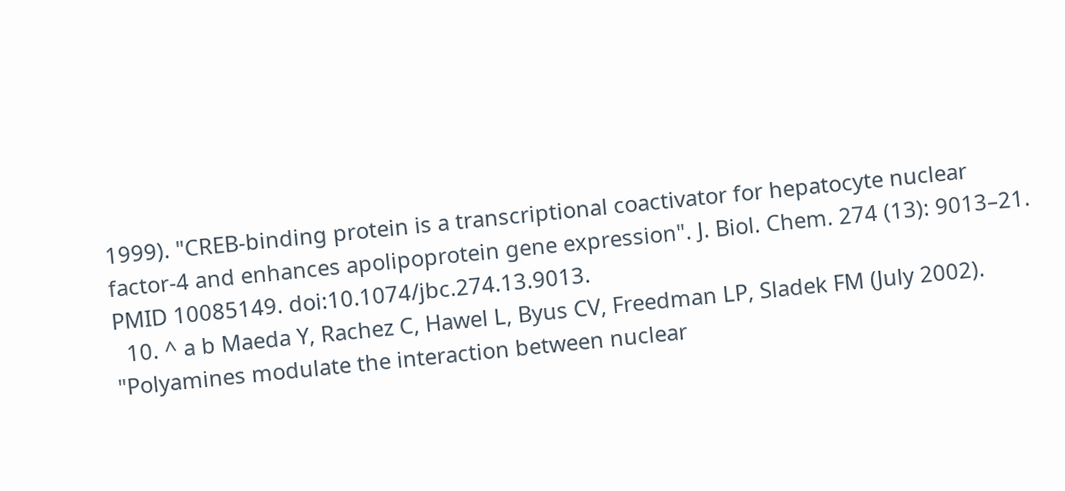1999). "CREB-binding protein is a transcriptional coactivator for hepatocyte nuclear factor-4 and enhances apolipoprotein gene expression". J. Biol. Chem. 274 (13): 9013–21. PMID 10085149. doi:10.1074/jbc.274.13.9013.
  10. ^ a b Maeda Y, Rachez C, Hawel L, Byus CV, Freedman LP, Sladek FM (July 2002). "Polyamines modulate the interaction between nuclear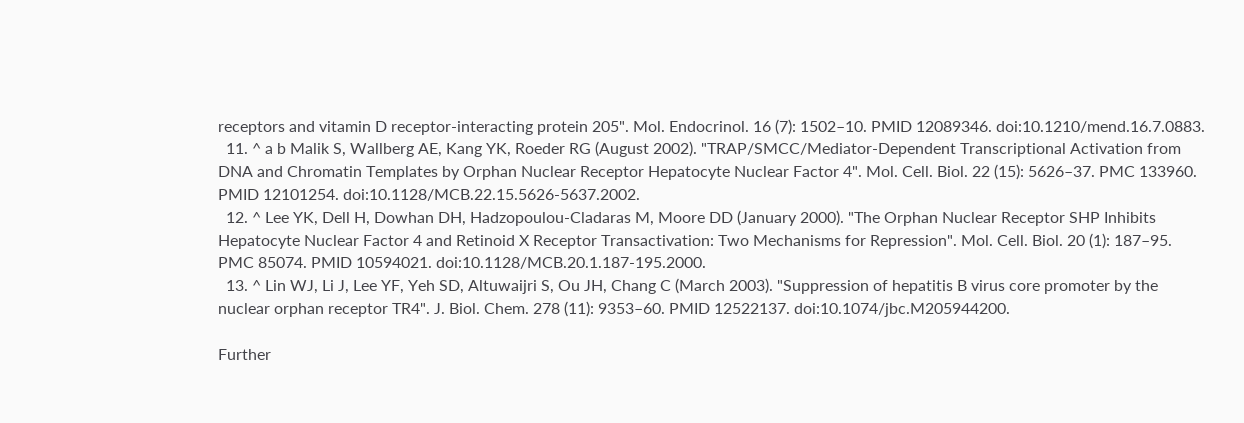receptors and vitamin D receptor-interacting protein 205". Mol. Endocrinol. 16 (7): 1502–10. PMID 12089346. doi:10.1210/mend.16.7.0883.
  11. ^ a b Malik S, Wallberg AE, Kang YK, Roeder RG (August 2002). "TRAP/SMCC/Mediator-Dependent Transcriptional Activation from DNA and Chromatin Templates by Orphan Nuclear Receptor Hepatocyte Nuclear Factor 4". Mol. Cell. Biol. 22 (15): 5626–37. PMC 133960. PMID 12101254. doi:10.1128/MCB.22.15.5626-5637.2002.
  12. ^ Lee YK, Dell H, Dowhan DH, Hadzopoulou-Cladaras M, Moore DD (January 2000). "The Orphan Nuclear Receptor SHP Inhibits Hepatocyte Nuclear Factor 4 and Retinoid X Receptor Transactivation: Two Mechanisms for Repression". Mol. Cell. Biol. 20 (1): 187–95. PMC 85074. PMID 10594021. doi:10.1128/MCB.20.1.187-195.2000.
  13. ^ Lin WJ, Li J, Lee YF, Yeh SD, Altuwaijri S, Ou JH, Chang C (March 2003). "Suppression of hepatitis B virus core promoter by the nuclear orphan receptor TR4". J. Biol. Chem. 278 (11): 9353–60. PMID 12522137. doi:10.1074/jbc.M205944200.

Further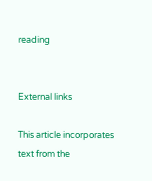reading


External links

This article incorporates text from the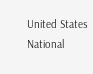United States National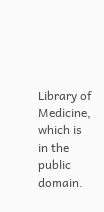Library of Medicine, which is in the public domain.